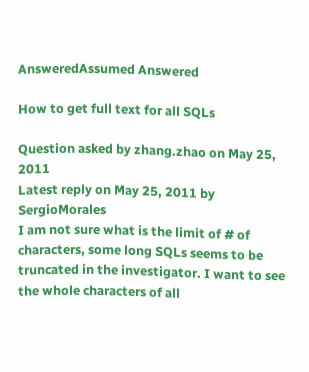AnsweredAssumed Answered

How to get full text for all SQLs

Question asked by zhang.zhao on May 25, 2011
Latest reply on May 25, 2011 by SergioMorales
I am not sure what is the limit of # of characters, some long SQLs seems to be truncated in the investigator. I want to see the whole characters of all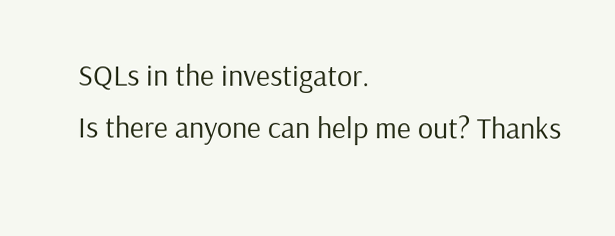SQLs in the investigator.
Is there anyone can help me out? Thanks